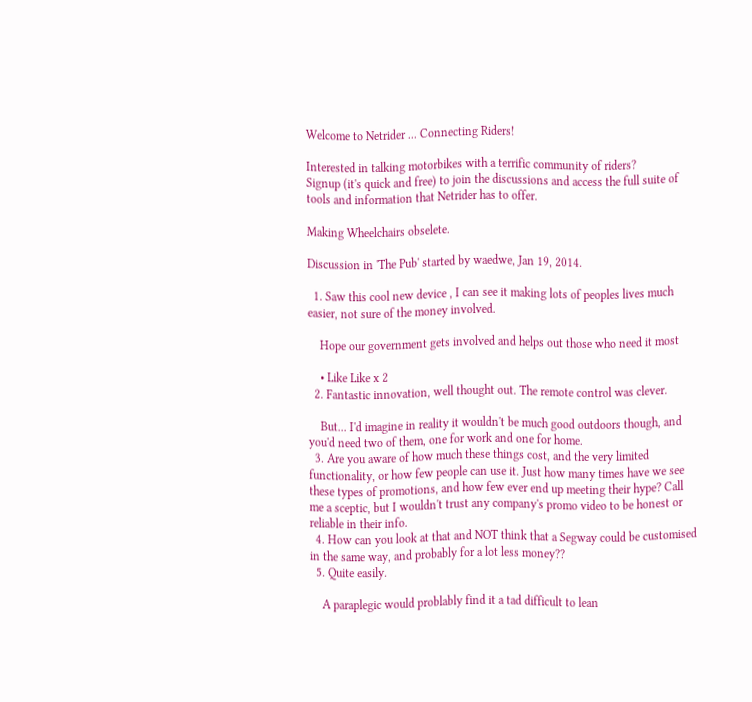Welcome to Netrider ... Connecting Riders!

Interested in talking motorbikes with a terrific community of riders?
Signup (it's quick and free) to join the discussions and access the full suite of tools and information that Netrider has to offer.

Making Wheelchairs obselete.

Discussion in 'The Pub' started by waedwe, Jan 19, 2014.

  1. Saw this cool new device , I can see it making lots of peoples lives much easier, not sure of the money involved.

    Hope our government gets involved and helps out those who need it most

    • Like Like x 2
  2. Fantastic innovation, well thought out. The remote control was clever.

    But... I'd imagine in reality it wouldn't be much good outdoors though, and you'd need two of them, one for work and one for home.
  3. Are you aware of how much these things cost, and the very limited functionality, or how few people can use it. Just how many times have we see these types of promotions, and how few ever end up meeting their hype? Call me a sceptic, but I wouldn't trust any company's promo video to be honest or reliable in their info.
  4. How can you look at that and NOT think that a Segway could be customised in the same way, and probably for a lot less money??
  5. Quite easily.

    A paraplegic would problably find it a tad difficult to lean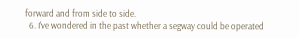forward and from side to side.
  6. I've wondered in the past whether a segway could be operated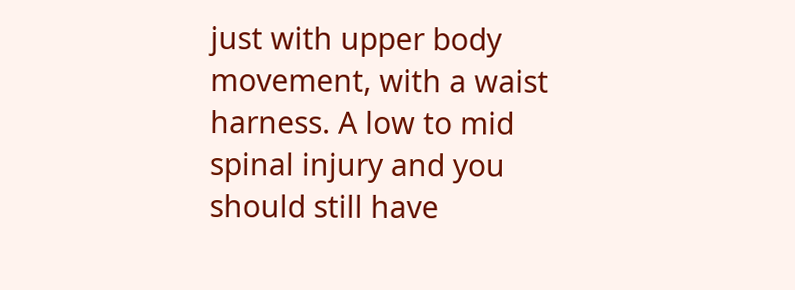just with upper body movement, with a waist harness. A low to mid spinal injury and you should still have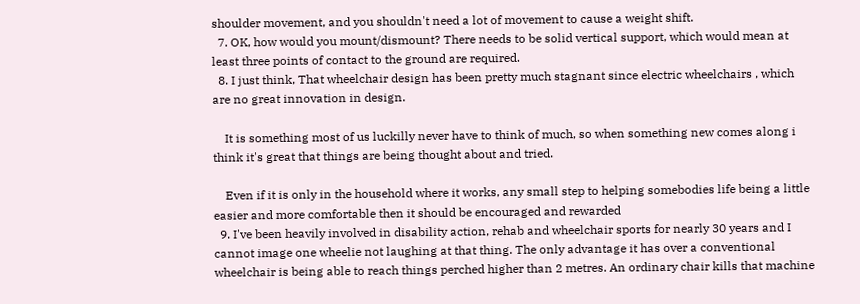shoulder movement, and you shouldn't need a lot of movement to cause a weight shift.
  7. OK, how would you mount/dismount? There needs to be solid vertical support, which would mean at least three points of contact to the ground are required.
  8. I just think, That wheelchair design has been pretty much stagnant since electric wheelchairs , which are no great innovation in design.

    It is something most of us luckilly never have to think of much, so when something new comes along i think it's great that things are being thought about and tried.

    Even if it is only in the household where it works, any small step to helping somebodies life being a little easier and more comfortable then it should be encouraged and rewarded
  9. I've been heavily involved in disability action, rehab and wheelchair sports for nearly 30 years and I cannot image one wheelie not laughing at that thing. The only advantage it has over a conventional wheelchair is being able to reach things perched higher than 2 metres. An ordinary chair kills that machine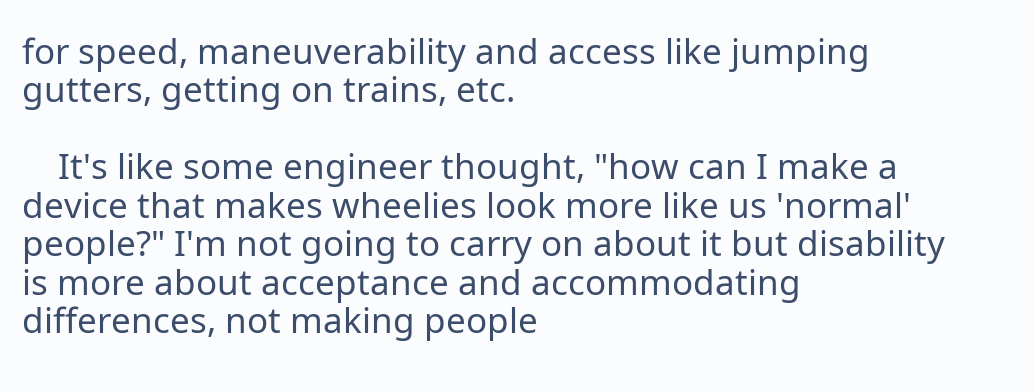for speed, maneuverability and access like jumping gutters, getting on trains, etc.

    It's like some engineer thought, "how can I make a device that makes wheelies look more like us 'normal' people?" I'm not going to carry on about it but disability is more about acceptance and accommodating differences, not making people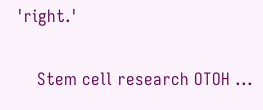'right.'

    Stem cell research OTOH ...